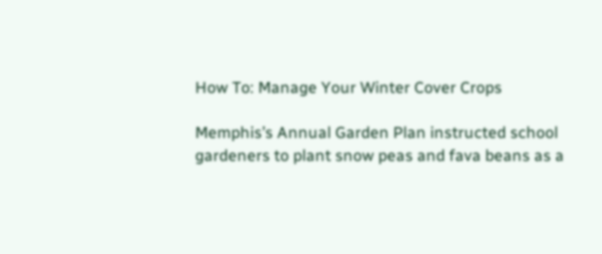How To: Manage Your Winter Cover Crops

Memphis’s Annual Garden Plan instructed school gardeners to plant snow peas and fava beans as a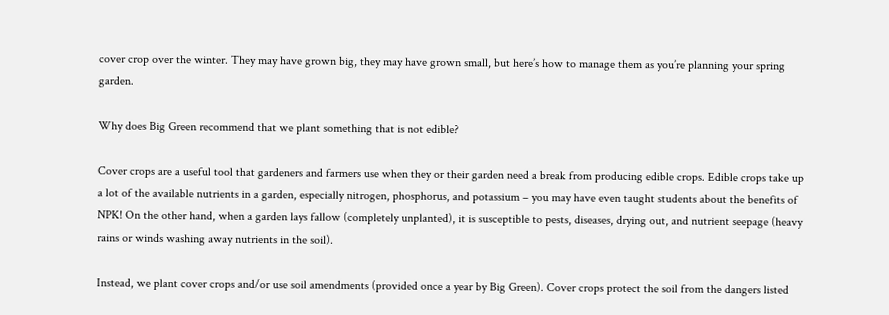cover crop over the winter. They may have grown big, they may have grown small, but here’s how to manage them as you’re planning your spring garden.

Why does Big Green recommend that we plant something that is not edible?

Cover crops are a useful tool that gardeners and farmers use when they or their garden need a break from producing edible crops. Edible crops take up a lot of the available nutrients in a garden, especially nitrogen, phosphorus, and potassium – you may have even taught students about the benefits of NPK! On the other hand, when a garden lays fallow (completely unplanted), it is susceptible to pests, diseases, drying out, and nutrient seepage (heavy rains or winds washing away nutrients in the soil).

Instead, we plant cover crops and/or use soil amendments (provided once a year by Big Green). Cover crops protect the soil from the dangers listed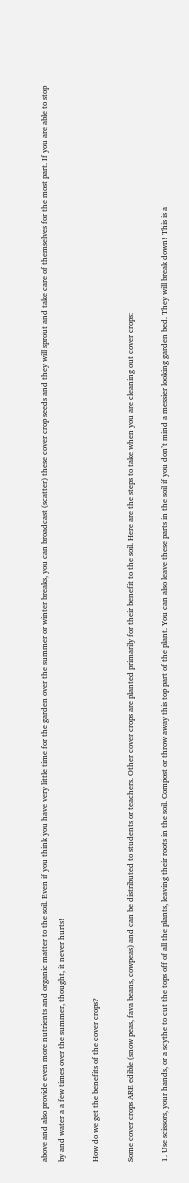above and also provide even more nutrients and organic matter to the soil. Even if you think you have very little time for the garden over the summer or winter breaks, you can broadcast (scatter) these cover crop seeds and they will sprout and take care of themselves for the most part. If you are able to stop by and water a a few times over the summer, thought, it never hurts!

How do we get the benefits of the cover crops?

Some cover crops ARE edible (snow peas, fava beans, cowpeas) and can be distributed to students or teachers. Other cover crops are planted primarily for their benefit to the soil. Here are the steps to take when you are cleaning out cover crops:

1. Use scissors, your hands, or a scythe to cut the tops off of all the plants, leaving their roots in the soil. Compost or throw away this top part of the plant. You can also leave these parts in the soil if you don’t mind a messier looking garden bed. They will break down! This is a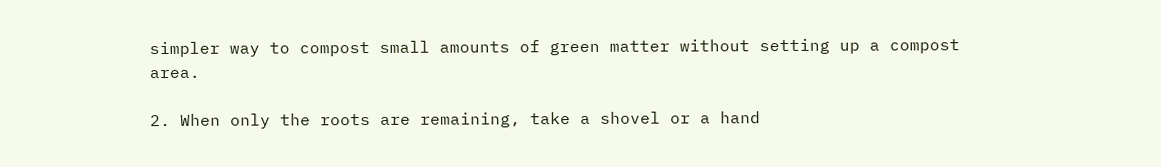simpler way to compost small amounts of green matter without setting up a compost area.

2. When only the roots are remaining, take a shovel or a hand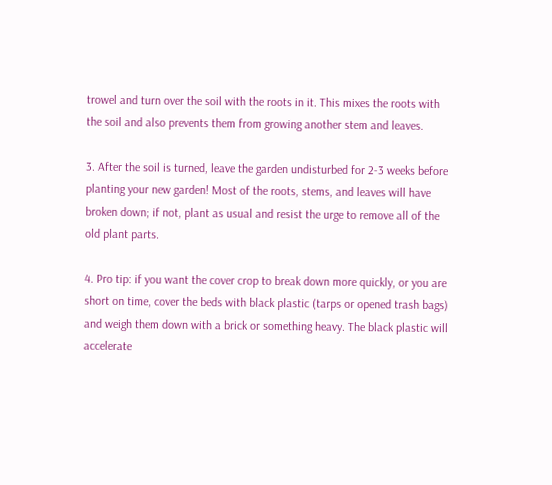trowel and turn over the soil with the roots in it. This mixes the roots with the soil and also prevents them from growing another stem and leaves.

3. After the soil is turned, leave the garden undisturbed for 2-3 weeks before planting your new garden! Most of the roots, stems, and leaves will have broken down; if not, plant as usual and resist the urge to remove all of the old plant parts.

4. Pro tip: if you want the cover crop to break down more quickly, or you are short on time, cover the beds with black plastic (tarps or opened trash bags) and weigh them down with a brick or something heavy. The black plastic will accelerate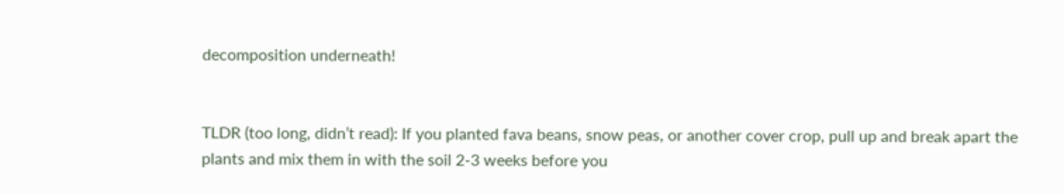decomposition underneath!


TLDR (too long, didn’t read): If you planted fava beans, snow peas, or another cover crop, pull up and break apart the plants and mix them in with the soil 2-3 weeks before you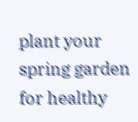plant your spring garden for healthy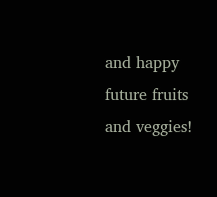and happy future fruits and veggies!